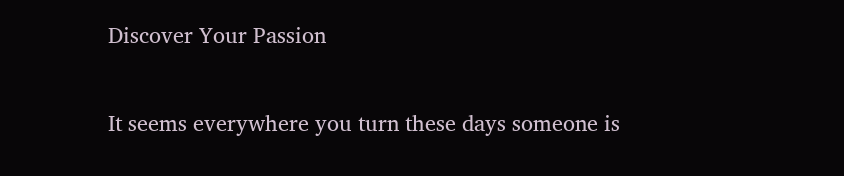Discover Your Passion

It seems everywhere you turn these days someone is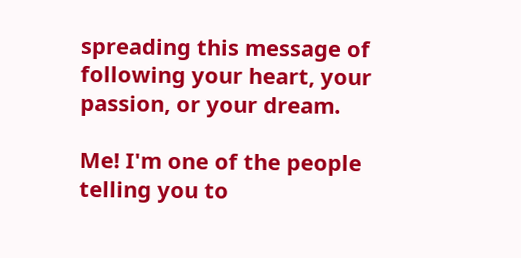spreading this message of following your heart, your passion, or your dream.

Me! I'm one of the people telling you to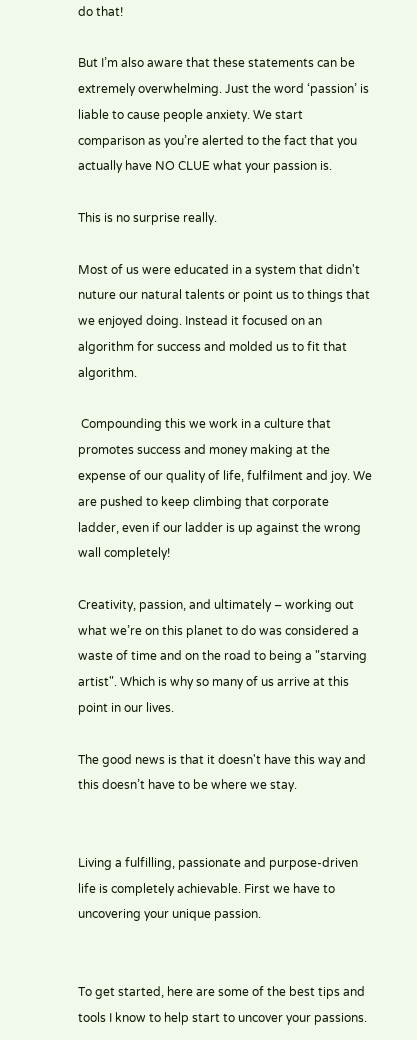do that!

But I’m also aware that these statements can be extremely overwhelming. Just the word ‘passion’ is liable to cause people anxiety. We start comparison as you’re alerted to the fact that you actually have NO CLUE what your passion is.

This is no surprise really.

Most of us were educated in a system that didn't nuture our natural talents or point us to things that we enjoyed doing. Instead it focused on an algorithm for success and molded us to fit that algorithm.

 Compounding this we work in a culture that promotes success and money making at the expense of our quality of life, fulfilment and joy. We are pushed to keep climbing that corporate ladder, even if our ladder is up against the wrong wall completely!

Creativity, passion, and ultimately – working out what we’re on this planet to do was considered a waste of time and on the road to being a "starving artist". Which is why so many of us arrive at this point in our lives.

The good news is that it doesn't have this way and this doesn’t have to be where we stay.


Living a fulfilling, passionate and purpose-driven life is completely achievable. First we have to uncovering your unique passion.


To get started, here are some of the best tips and tools I know to help start to uncover your passions.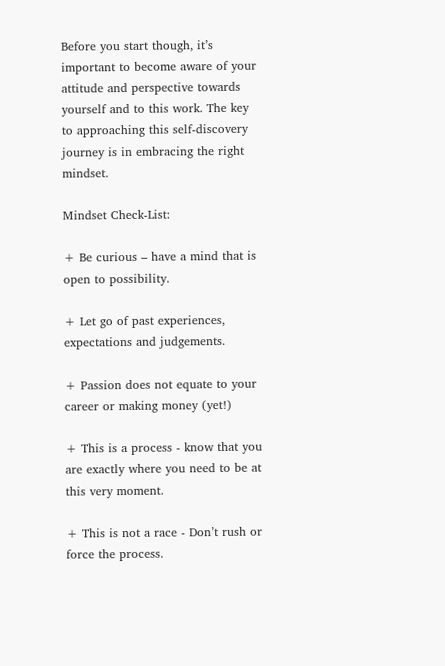Before you start though, it’s important to become aware of your attitude and perspective towards yourself and to this work. The key to approaching this self-discovery journey is in embracing the right mindset.

Mindset Check-List:

+ Be curious – have a mind that is open to possibility.

+ Let go of past experiences, expectations and judgements.

+ Passion does not equate to your career or making money (yet!)

+ This is a process - know that you are exactly where you need to be at this very moment.

+ This is not a race - Don’t rush or force the process.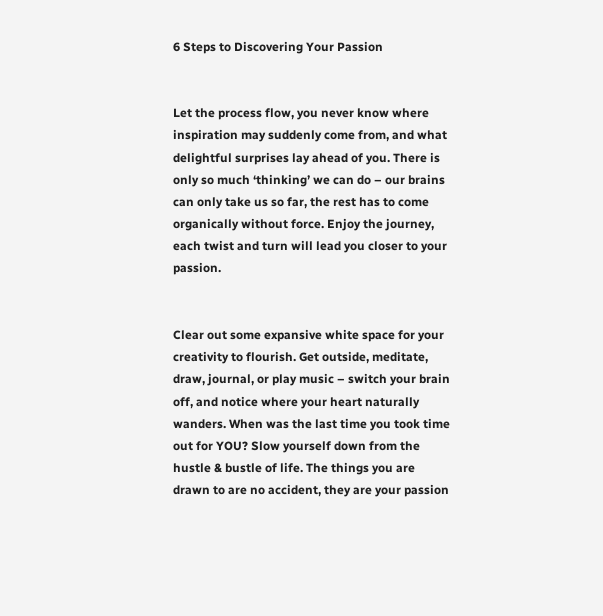6 Steps to Discovering Your Passion


Let the process flow, you never know where inspiration may suddenly come from, and what delightful surprises lay ahead of you. There is only so much ‘thinking’ we can do – our brains can only take us so far, the rest has to come organically without force. Enjoy the journey, each twist and turn will lead you closer to your passion.


Clear out some expansive white space for your creativity to flourish. Get outside, meditate, draw, journal, or play music – switch your brain off, and notice where your heart naturally wanders. When was the last time you took time out for YOU? Slow yourself down from the hustle & bustle of life. The things you are drawn to are no accident, they are your passion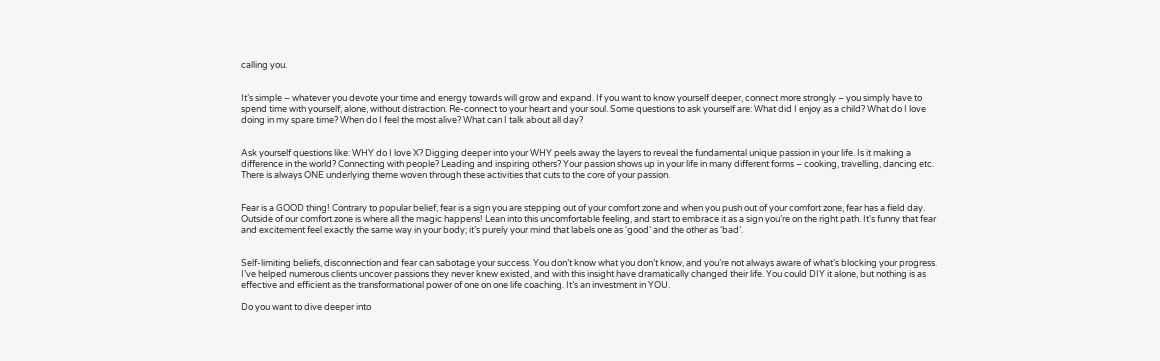calling you.


It’s simple – whatever you devote your time and energy towards will grow and expand. If you want to know yourself deeper, connect more strongly – you simply have to spend time with yourself, alone, without distraction. Re-connect to your heart and your soul. Some questions to ask yourself are: What did I enjoy as a child? What do I love doing in my spare time? When do I feel the most alive? What can I talk about all day?


Ask yourself questions like: WHY do I love X? Digging deeper into your WHY peels away the layers to reveal the fundamental unique passion in your life. Is it making a difference in the world? Connecting with people? Leading and inspiring others? Your passion shows up in your life in many different forms – cooking, travelling, dancing etc. There is always ONE underlying theme woven through these activities that cuts to the core of your passion.


Fear is a GOOD thing! Contrary to popular belief, fear is a sign you are stepping out of your comfort zone and when you push out of your comfort zone, fear has a field day. Outside of our comfort zone is where all the magic happens! Lean into this uncomfortable feeling, and start to embrace it as a sign you’re on the right path. It's funny that fear and excitement feel exactly the same way in your body; it’s purely your mind that labels one as ‘good’ and the other as ‘bad’.


Self-limiting beliefs, disconnection and fear can sabotage your success. You don’t know what you don’t know, and you’re not always aware of what’s blocking your progress. I’ve helped numerous clients uncover passions they never knew existed, and with this insight have dramatically changed their life. You could DIY it alone, but nothing is as effective and efficient as the transformational power of one on one life coaching. It’s an investment in YOU.

Do you want to dive deeper into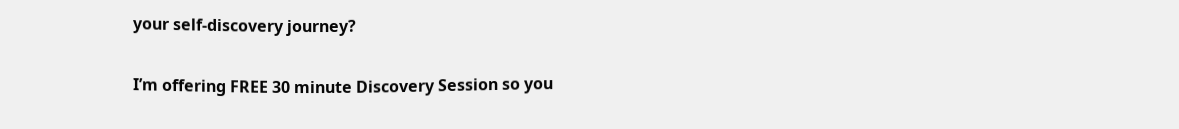your self-discovery journey?

I’m offering FREE 30 minute Discovery Session so you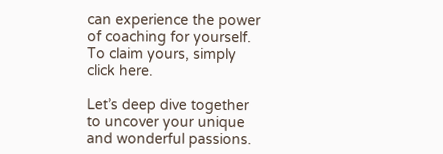can experience the power of coaching for yourself. To claim yours, simply click here.

Let’s deep dive together to uncover your unique and wonderful passions.